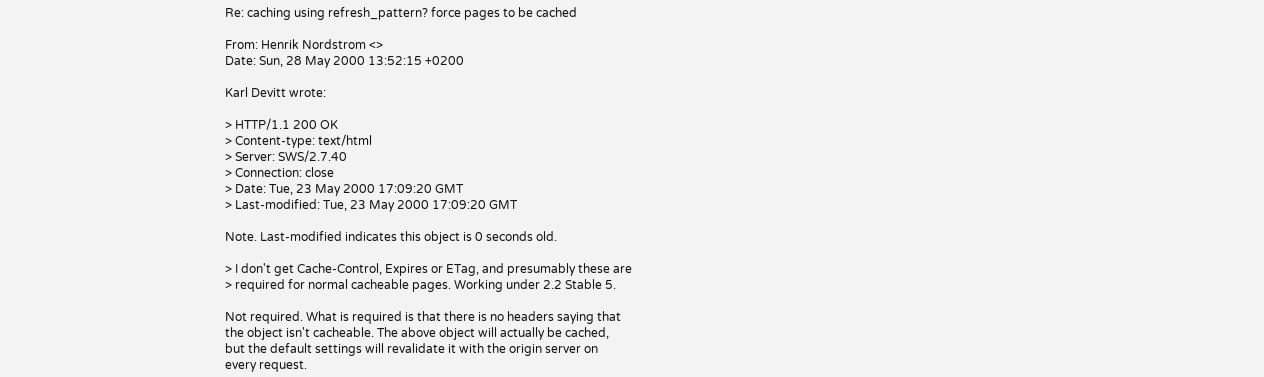Re: caching using refresh_pattern? force pages to be cached

From: Henrik Nordstrom <>
Date: Sun, 28 May 2000 13:52:15 +0200

Karl Devitt wrote:

> HTTP/1.1 200 OK
> Content-type: text/html
> Server: SWS/2.7.40
> Connection: close
> Date: Tue, 23 May 2000 17:09:20 GMT
> Last-modified: Tue, 23 May 2000 17:09:20 GMT

Note. Last-modified indicates this object is 0 seconds old.

> I don't get Cache-Control, Expires or ETag, and presumably these are
> required for normal cacheable pages. Working under 2.2 Stable 5.

Not required. What is required is that there is no headers saying that
the object isn't cacheable. The above object will actually be cached,
but the default settings will revalidate it with the origin server on
every request.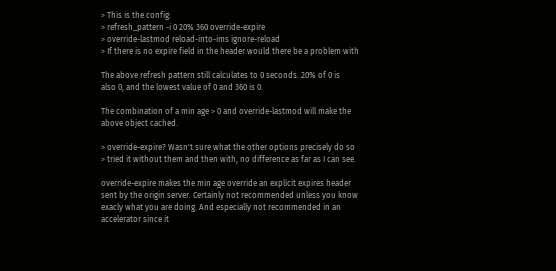> This is the config:
> refresh_pattern -i 0 20% 360 override-expire
> override-lastmod reload-into-ims ignore-reload
> If there is no expire field in the header would there be a problem with

The above refresh pattern still calculates to 0 seconds. 20% of 0 is
also 0, and the lowest value of 0 and 360 is 0.

The combination of a min age > 0 and override-lastmod will make the
above object cached.

> override-expire? Wasn't sure what the other options precisely do so
> tried it without them and then with, no difference as far as I can see.

override-expire makes the min age override an explicit expires header
sent by the origin server. Certainly not recommended unless you know
exacly what you are doing. And especially not recommended in an
accelerator since it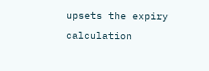upsets the expiry calculation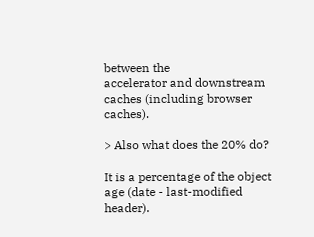between the
accelerator and downstream caches (including browser caches).

> Also what does the 20% do?

It is a percentage of the object age (date - last-modified header).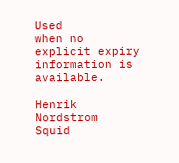Used
when no explicit expiry information is available.

Henrik Nordstrom
Squid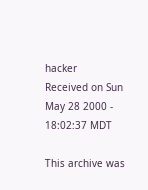hacker
Received on Sun May 28 2000 - 18:02:37 MDT

This archive was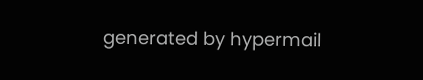generated by hypermail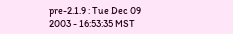pre-2.1.9 : Tue Dec 09 2003 - 16:53:35 MST